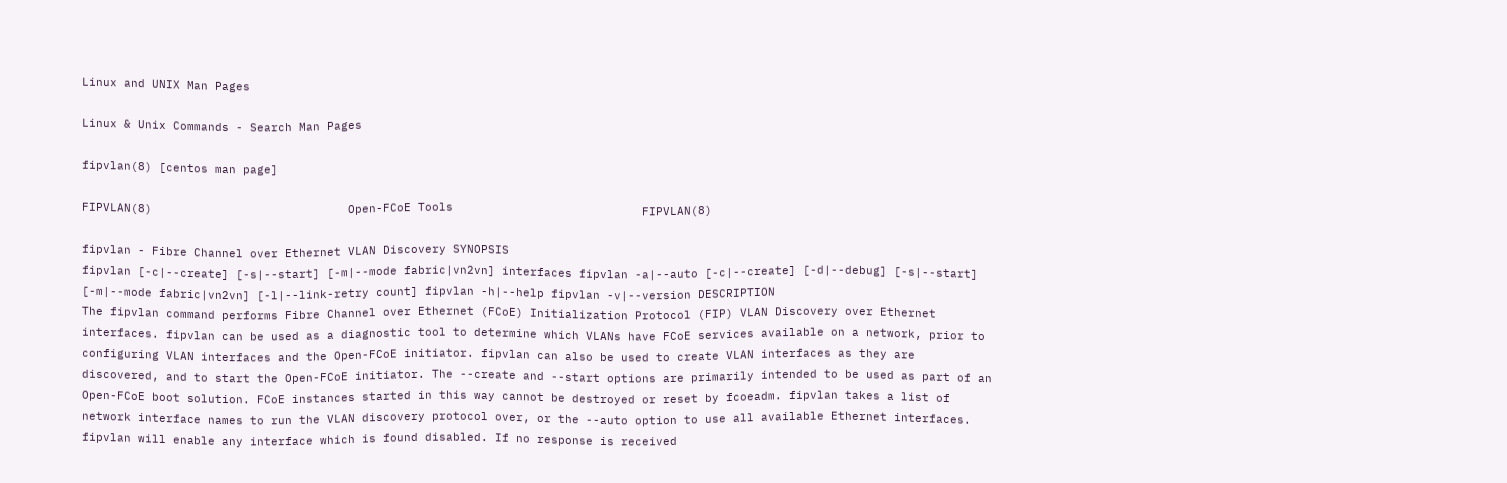Linux and UNIX Man Pages

Linux & Unix Commands - Search Man Pages

fipvlan(8) [centos man page]

FIPVLAN(8)                            Open-FCoE Tools                           FIPVLAN(8)

fipvlan - Fibre Channel over Ethernet VLAN Discovery SYNOPSIS
fipvlan [-c|--create] [-s|--start] [-m|--mode fabric|vn2vn] interfaces fipvlan -a|--auto [-c|--create] [-d|--debug] [-s|--start] [-m|--mode fabric|vn2vn] [-l|--link-retry count] fipvlan -h|--help fipvlan -v|--version DESCRIPTION
The fipvlan command performs Fibre Channel over Ethernet (FCoE) Initialization Protocol (FIP) VLAN Discovery over Ethernet interfaces. fipvlan can be used as a diagnostic tool to determine which VLANs have FCoE services available on a network, prior to configuring VLAN interfaces and the Open-FCoE initiator. fipvlan can also be used to create VLAN interfaces as they are discovered, and to start the Open-FCoE initiator. The --create and --start options are primarily intended to be used as part of an Open-FCoE boot solution. FCoE instances started in this way cannot be destroyed or reset by fcoeadm. fipvlan takes a list of network interface names to run the VLAN discovery protocol over, or the --auto option to use all available Ethernet interfaces. fipvlan will enable any interface which is found disabled. If no response is received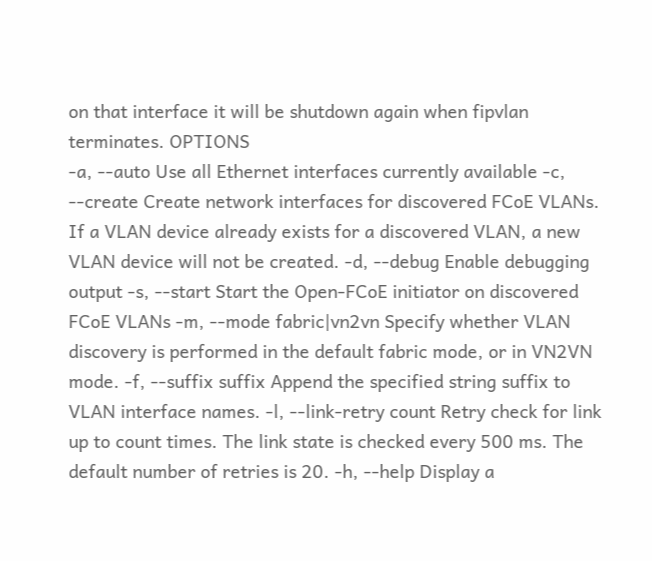on that interface it will be shutdown again when fipvlan terminates. OPTIONS
-a, --auto Use all Ethernet interfaces currently available -c, --create Create network interfaces for discovered FCoE VLANs. If a VLAN device already exists for a discovered VLAN, a new VLAN device will not be created. -d, --debug Enable debugging output -s, --start Start the Open-FCoE initiator on discovered FCoE VLANs -m, --mode fabric|vn2vn Specify whether VLAN discovery is performed in the default fabric mode, or in VN2VN mode. -f, --suffix suffix Append the specified string suffix to VLAN interface names. -l, --link-retry count Retry check for link up to count times. The link state is checked every 500 ms. The default number of retries is 20. -h, --help Display a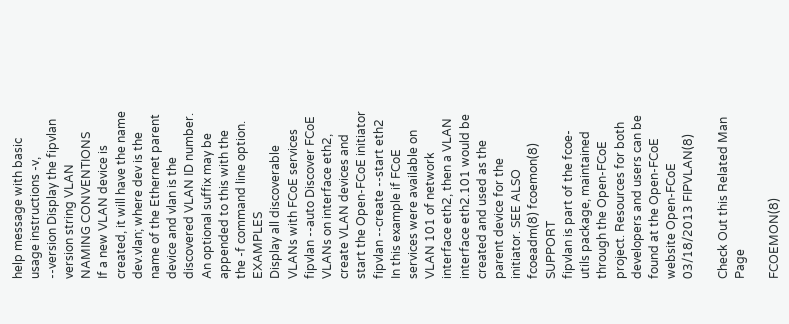help message with basic usage instructions -v, --version Display the fipvlan version string VLAN NAMING CONVENTIONS
If a new VLAN device is created, it will have the name dev.vlan; where dev is the name of the Ethernet parent device and vlan is the discovered VLAN ID number. An optional suffix may be appended to this with the the -f command line option. EXAMPLES
Display all discoverable VLANs with FCoE services fipvlan --auto Discover FCoE VLANs on interface eth2, create VLAN devices and start the Open-FCoE initiator fipvlan --create --start eth2 In this example if FCoE services were available on VLAN 101 of network interface eth2, then a VLAN interface eth2.101 would be created and used as the parent device for the initiator. SEE ALSO
fcoeadm(8) fcoemon(8) SUPPORT
fipvlan is part of the fcoe-utils package, maintained through the Open-FCoE project. Resources for both developers and users can be found at the Open-FCoE website Open-FCoE 03/18/2013 FIPVLAN(8)

Check Out this Related Man Page

FCOEMON(8)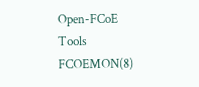Open-FCoE Tools                           FCOEMON(8)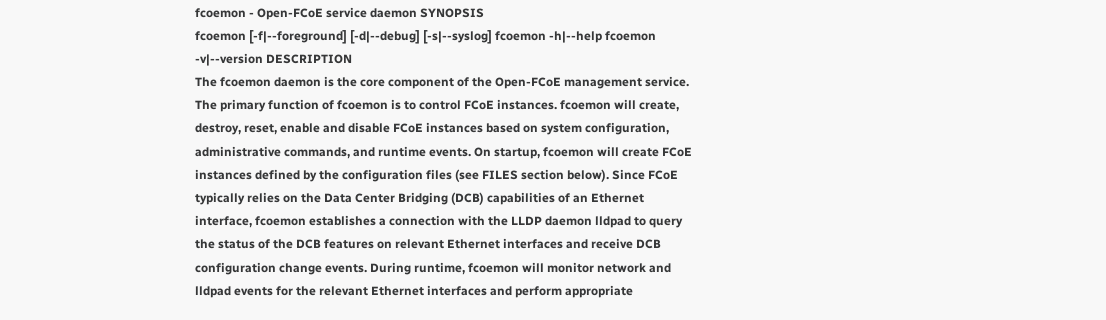fcoemon - Open-FCoE service daemon SYNOPSIS
fcoemon [-f|--foreground] [-d|--debug] [-s|--syslog] fcoemon -h|--help fcoemon -v|--version DESCRIPTION
The fcoemon daemon is the core component of the Open-FCoE management service. The primary function of fcoemon is to control FCoE instances. fcoemon will create, destroy, reset, enable and disable FCoE instances based on system configuration, administrative commands, and runtime events. On startup, fcoemon will create FCoE instances defined by the configuration files (see FILES section below). Since FCoE typically relies on the Data Center Bridging (DCB) capabilities of an Ethernet interface, fcoemon establishes a connection with the LLDP daemon lldpad to query the status of the DCB features on relevant Ethernet interfaces and receive DCB configuration change events. During runtime, fcoemon will monitor network and lldpad events for the relevant Ethernet interfaces and perform appropriate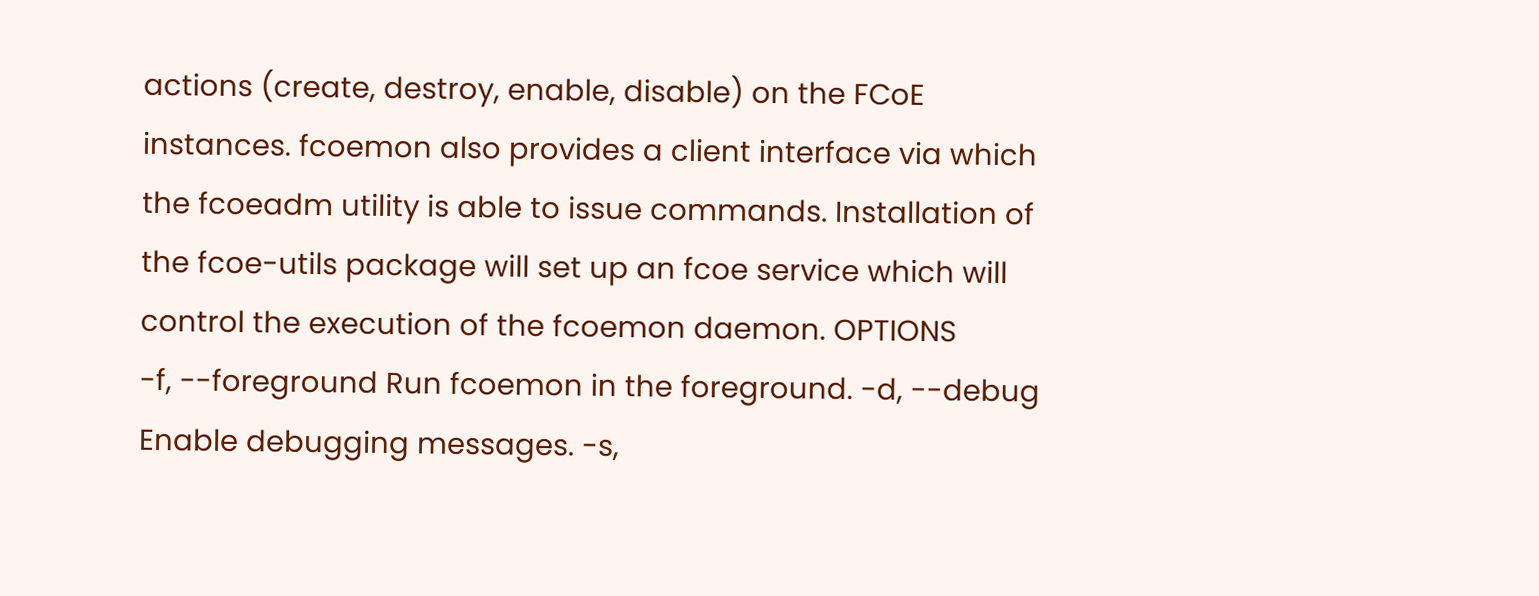actions (create, destroy, enable, disable) on the FCoE instances. fcoemon also provides a client interface via which the fcoeadm utility is able to issue commands. Installation of the fcoe-utils package will set up an fcoe service which will control the execution of the fcoemon daemon. OPTIONS
-f, --foreground Run fcoemon in the foreground. -d, --debug Enable debugging messages. -s,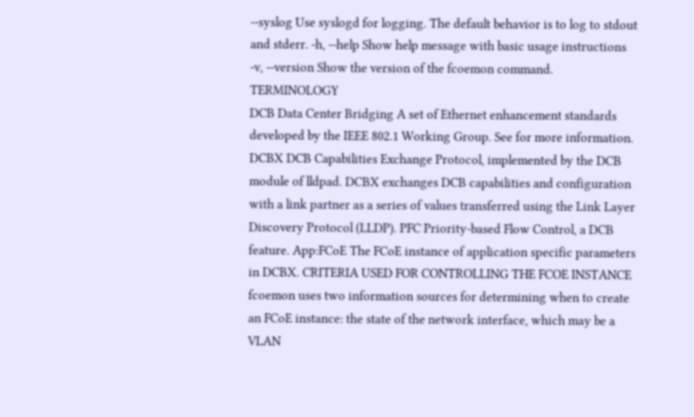--syslog Use syslogd for logging. The default behavior is to log to stdout and stderr. -h, --help Show help message with basic usage instructions -v, --version Show the version of the fcoemon command. TERMINOLOGY
DCB Data Center Bridging A set of Ethernet enhancement standards developed by the IEEE 802.1 Working Group. See for more information. DCBX DCB Capabilities Exchange Protocol, implemented by the DCB module of lldpad. DCBX exchanges DCB capabilities and configuration with a link partner as a series of values transferred using the Link Layer Discovery Protocol (LLDP). PFC Priority-based Flow Control, a DCB feature. App:FCoE The FCoE instance of application specific parameters in DCBX. CRITERIA USED FOR CONTROLLING THE FCOE INSTANCE
fcoemon uses two information sources for determining when to create an FCoE instance: the state of the network interface, which may be a VLAN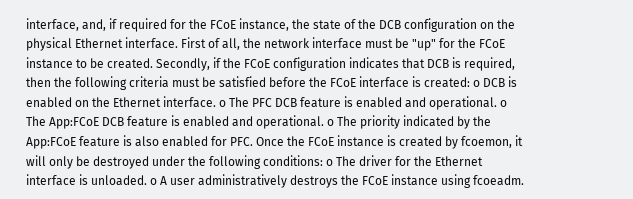interface, and, if required for the FCoE instance, the state of the DCB configuration on the physical Ethernet interface. First of all, the network interface must be "up" for the FCoE instance to be created. Secondly, if the FCoE configuration indicates that DCB is required, then the following criteria must be satisfied before the FCoE interface is created: o DCB is enabled on the Ethernet interface. o The PFC DCB feature is enabled and operational. o The App:FCoE DCB feature is enabled and operational. o The priority indicated by the App:FCoE feature is also enabled for PFC. Once the FCoE instance is created by fcoemon, it will only be destroyed under the following conditions: o The driver for the Ethernet interface is unloaded. o A user administratively destroys the FCoE instance using fcoeadm.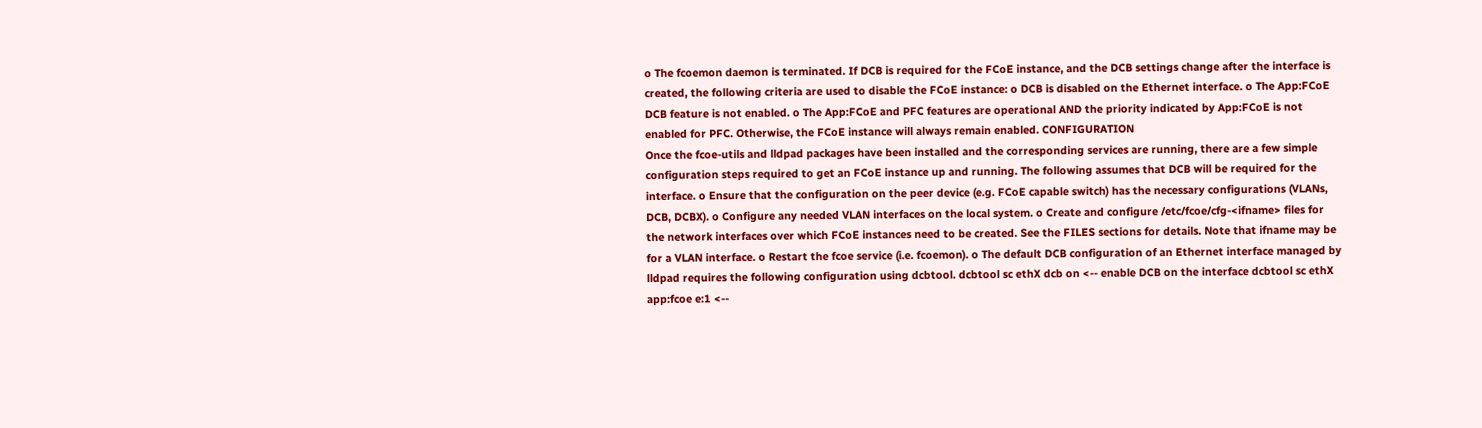o The fcoemon daemon is terminated. If DCB is required for the FCoE instance, and the DCB settings change after the interface is created, the following criteria are used to disable the FCoE instance: o DCB is disabled on the Ethernet interface. o The App:FCoE DCB feature is not enabled. o The App:FCoE and PFC features are operational AND the priority indicated by App:FCoE is not enabled for PFC. Otherwise, the FCoE instance will always remain enabled. CONFIGURATION
Once the fcoe-utils and lldpad packages have been installed and the corresponding services are running, there are a few simple configuration steps required to get an FCoE instance up and running. The following assumes that DCB will be required for the interface. o Ensure that the configuration on the peer device (e.g. FCoE capable switch) has the necessary configurations (VLANs, DCB, DCBX). o Configure any needed VLAN interfaces on the local system. o Create and configure /etc/fcoe/cfg-<ifname> files for the network interfaces over which FCoE instances need to be created. See the FILES sections for details. Note that ifname may be for a VLAN interface. o Restart the fcoe service (i.e. fcoemon). o The default DCB configuration of an Ethernet interface managed by lldpad requires the following configuration using dcbtool. dcbtool sc ethX dcb on <-- enable DCB on the interface dcbtool sc ethX app:fcoe e:1 <--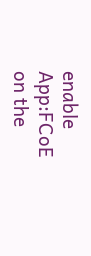enable App:FCoE on the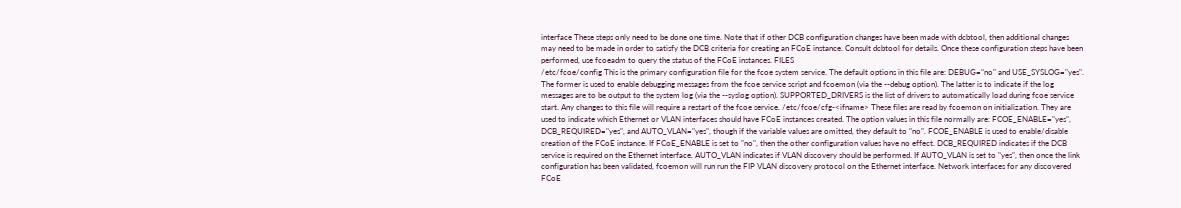interface These steps only need to be done one time. Note that if other DCB configuration changes have been made with dcbtool, then additional changes may need to be made in order to satisfy the DCB criteria for creating an FCoE instance. Consult dcbtool for details. Once these configuration steps have been performed, use fcoeadm to query the status of the FCoE instances. FILES
/etc/fcoe/config This is the primary configuration file for the fcoe system service. The default options in this file are: DEBUG="no" and USE_SYSLOG="yes". The former is used to enable debugging messages from the fcoe service script and fcoemon (via the --debug option). The latter is to indicate if the log messages are to be output to the system log (via the --syslog option). SUPPORTED_DRIVERS is the list of drivers to automatically load during fcoe service start. Any changes to this file will require a restart of the fcoe service. /etc/fcoe/cfg-<ifname> These files are read by fcoemon on initialization. They are used to indicate which Ethernet or VLAN interfaces should have FCoE instances created. The option values in this file normally are: FCOE_ENABLE="yes", DCB_REQUIRED="yes", and AUTO_VLAN="yes", though if the variable values are omitted, they default to "no". FCOE_ENABLE is used to enable/disable creation of the FCoE instance. If FCoE_ENABLE is set to "no", then the other configuration values have no effect. DCB_REQUIRED indicates if the DCB service is required on the Ethernet interface. AUTO_VLAN indicates if VLAN discovery should be performed. If AUTO_VLAN is set to "yes", then once the link configuration has been validated, fcoemon will run run the FIP VLAN discovery protocol on the Ethernet interface. Network interfaces for any discovered FCoE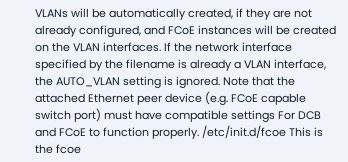VLANs will be automatically created, if they are not already configured, and FCoE instances will be created on the VLAN interfaces. If the network interface specified by the filename is already a VLAN interface, the AUTO_VLAN setting is ignored. Note that the attached Ethernet peer device (e.g. FCoE capable switch port) must have compatible settings For DCB and FCoE to function properly. /etc/init.d/fcoe This is the fcoe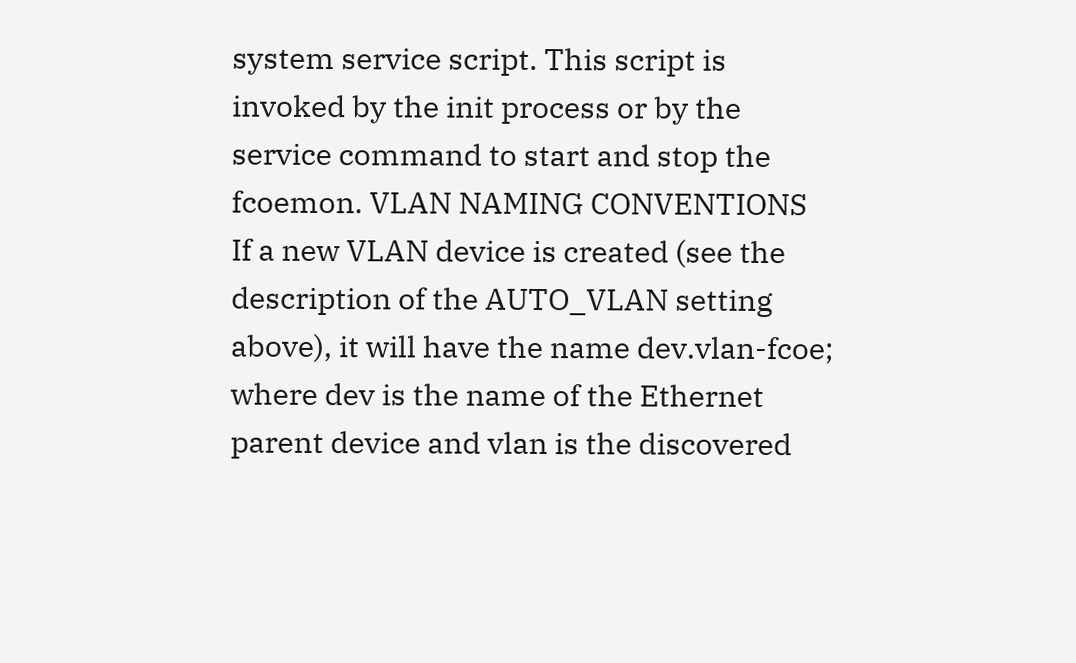system service script. This script is invoked by the init process or by the service command to start and stop the fcoemon. VLAN NAMING CONVENTIONS
If a new VLAN device is created (see the description of the AUTO_VLAN setting above), it will have the name dev.vlan-fcoe; where dev is the name of the Ethernet parent device and vlan is the discovered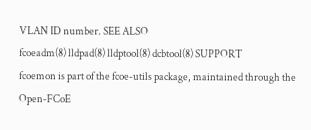VLAN ID number. SEE ALSO
fcoeadm(8) lldpad(8) lldptool(8) dcbtool(8) SUPPORT
fcoemon is part of the fcoe-utils package, maintained through the Open-FCoE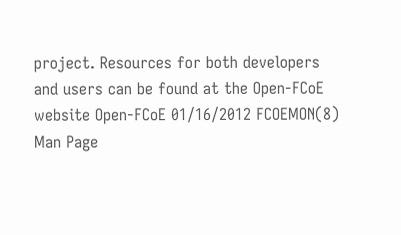project. Resources for both developers and users can be found at the Open-FCoE website Open-FCoE 01/16/2012 FCOEMON(8)
Man Page